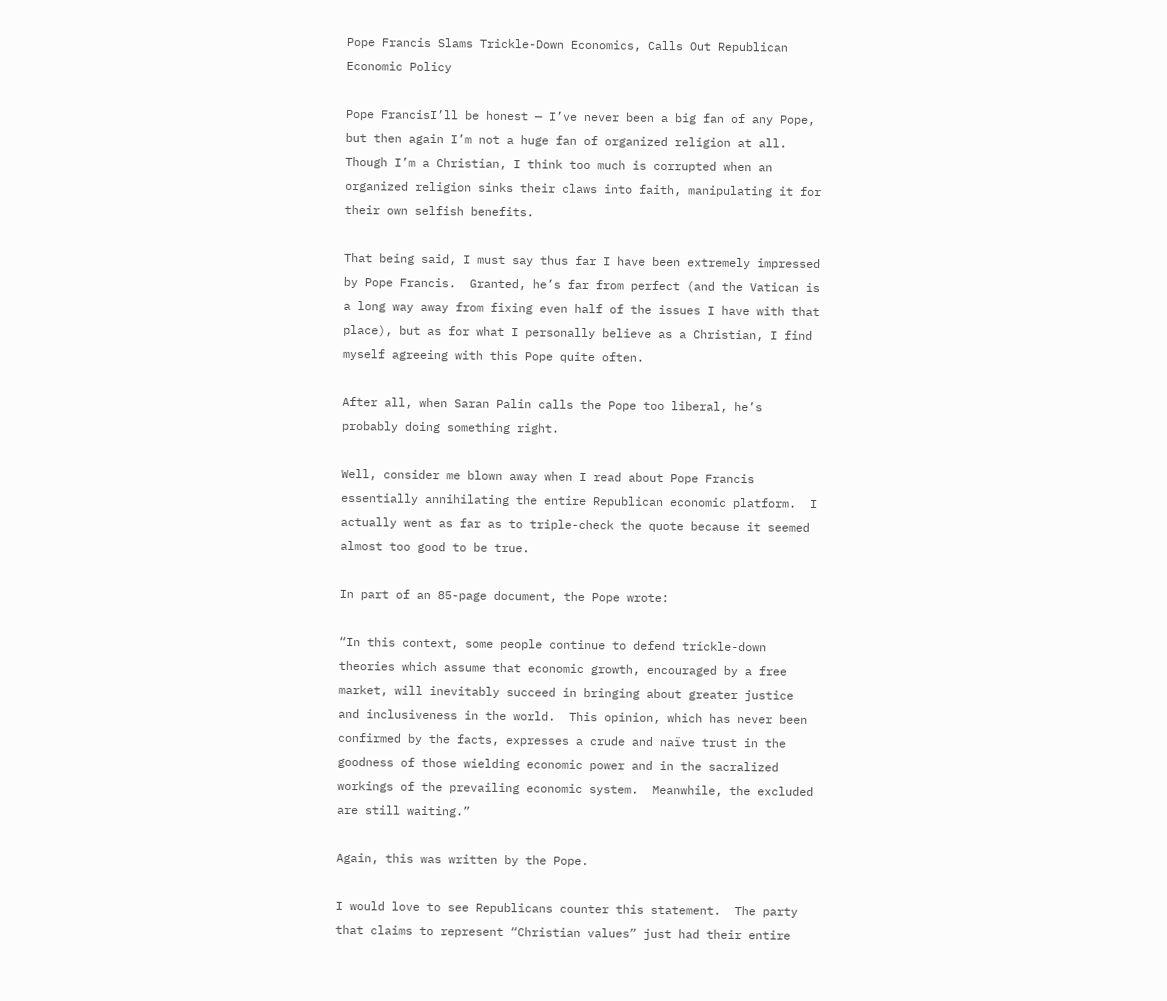Pope Francis Slams Trickle-Down Economics, Calls Out Republican Economic Policy

Pope FrancisI’ll be honest — I’ve never been a big fan of any Pope, but then again I’m not a huge fan of organized religion at all.  Though I’m a Christian, I think too much is corrupted when an organized religion sinks their claws into faith, manipulating it for their own selfish benefits.

That being said, I must say thus far I have been extremely impressed by Pope Francis.  Granted, he’s far from perfect (and the Vatican is a long way away from fixing even half of the issues I have with that place), but as for what I personally believe as a Christian, I find myself agreeing with this Pope quite often.

After all, when Saran Palin calls the Pope too liberal, he’s probably doing something right.

Well, consider me blown away when I read about Pope Francis essentially annihilating the entire Republican economic platform.  I actually went as far as to triple-check the quote because it seemed almost too good to be true.

In part of an 85-page document, the Pope wrote:

“In this context, some people continue to defend trickle-down theories which assume that economic growth, encouraged by a free market, will inevitably succeed in bringing about greater justice and inclusiveness in the world.  This opinion, which has never been confirmed by the facts, expresses a crude and naïve trust in the goodness of those wielding economic power and in the sacralized workings of the prevailing economic system.  Meanwhile, the excluded are still waiting.”

Again, this was written by the Pope.

I would love to see Republicans counter this statement.  The party that claims to represent “Christian values” just had their entire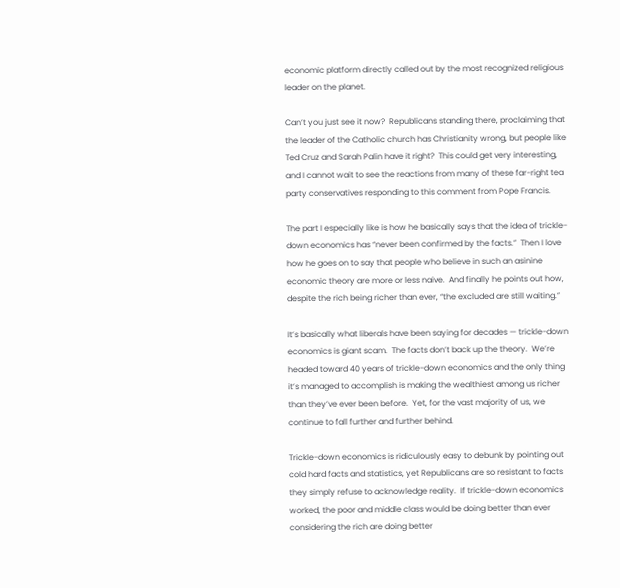economic platform directly called out by the most recognized religious leader on the planet.

Can’t you just see it now?  Republicans standing there, proclaiming that the leader of the Catholic church has Christianity wrong, but people like Ted Cruz and Sarah Palin have it right?  This could get very interesting, and I cannot wait to see the reactions from many of these far-right tea party conservatives responding to this comment from Pope Francis.

The part I especially like is how he basically says that the idea of trickle-down economics has “never been confirmed by the facts.”  Then I love how he goes on to say that people who believe in such an asinine economic theory are more or less naive.  And finally he points out how, despite the rich being richer than ever, “the excluded are still waiting.”

It’s basically what liberals have been saying for decades — trickle-down economics is giant scam.  The facts don’t back up the theory.  We’re headed toward 40 years of trickle-down economics and the only thing it’s managed to accomplish is making the wealthiest among us richer than they’ve ever been before.  Yet, for the vast majority of us, we continue to fall further and further behind.

Trickle-down economics is ridiculously easy to debunk by pointing out cold hard facts and statistics, yet Republicans are so resistant to facts they simply refuse to acknowledge reality.  If trickle-down economics worked, the poor and middle class would be doing better than ever considering the rich are doing better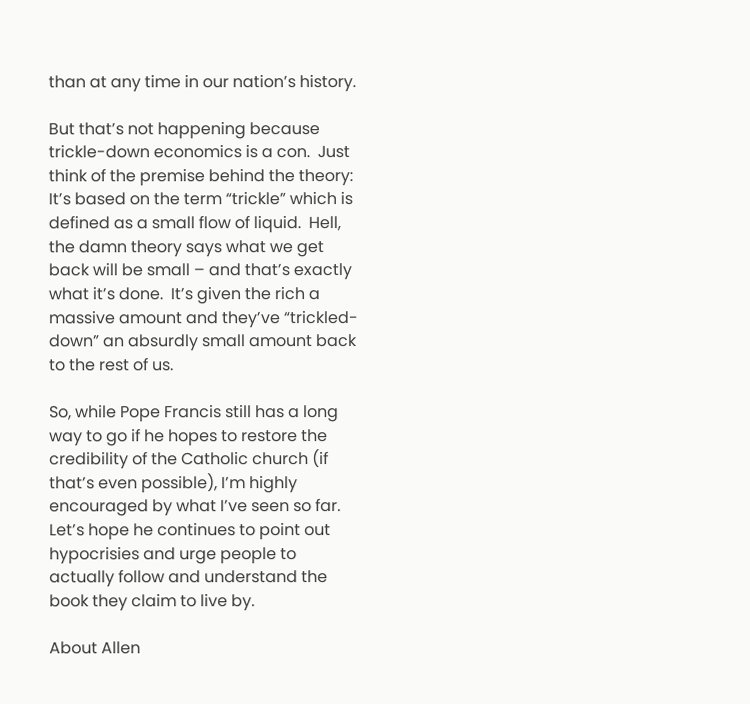than at any time in our nation’s history.

But that’s not happening because trickle-down economics is a con.  Just think of the premise behind the theory: It’s based on the term “trickle” which is defined as a small flow of liquid.  Hell, the damn theory says what we get back will be small – and that’s exactly what it’s done.  It’s given the rich a massive amount and they’ve “trickled-down” an absurdly small amount back to the rest of us.

So, while Pope Francis still has a long way to go if he hopes to restore the credibility of the Catholic church (if that’s even possible), I’m highly encouraged by what I’ve seen so far.  Let’s hope he continues to point out hypocrisies and urge people to actually follow and understand the book they claim to live by.

About Allen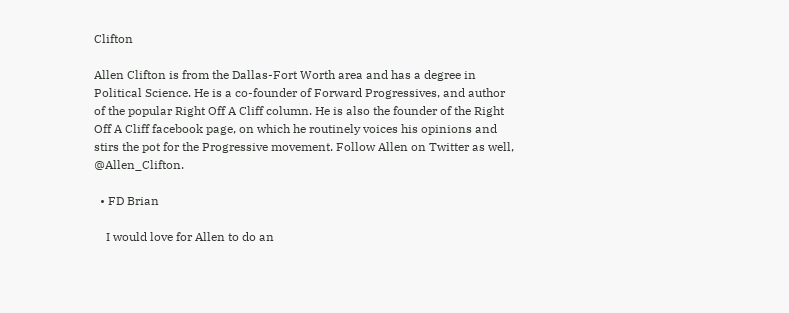Clifton

Allen Clifton is from the Dallas-Fort Worth area and has a degree in Political Science. He is a co-founder of Forward Progressives, and author of the popular Right Off A Cliff column. He is also the founder of the Right Off A Cliff facebook page, on which he routinely voices his opinions and stirs the pot for the Progressive movement. Follow Allen on Twitter as well, @Allen_Clifton.

  • FD Brian

    I would love for Allen to do an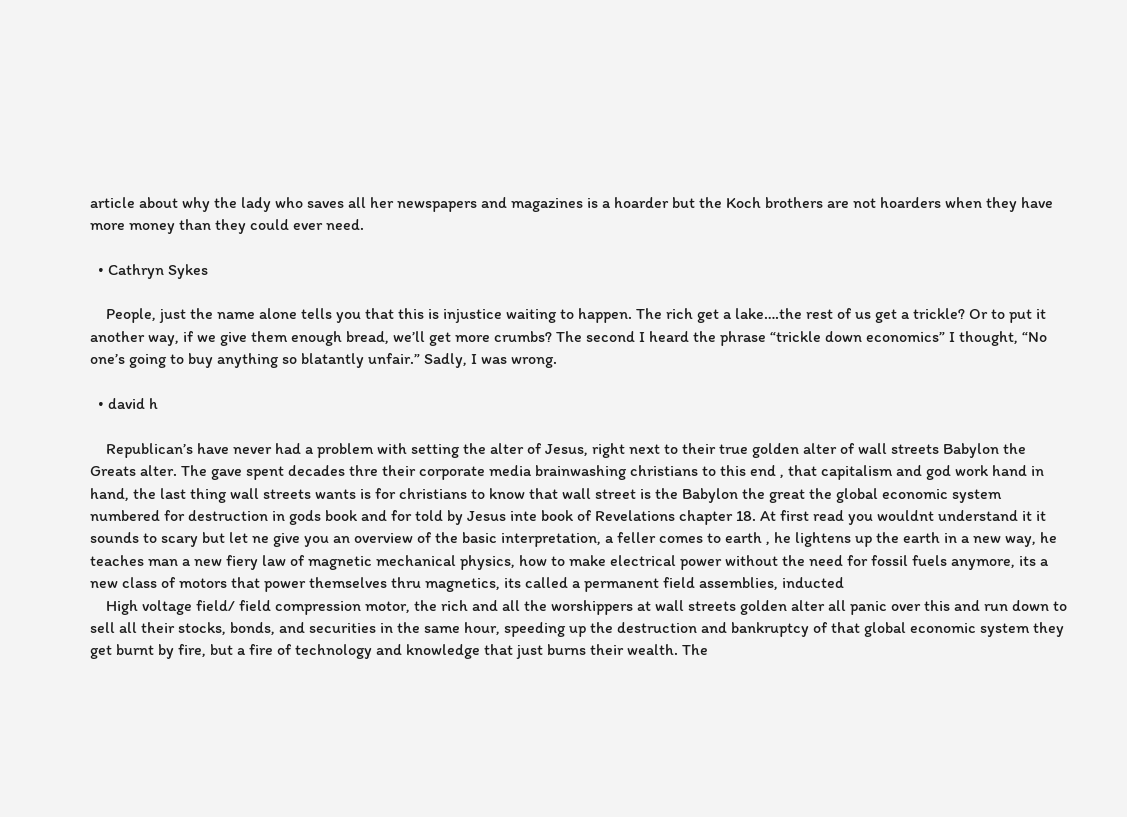article about why the lady who saves all her newspapers and magazines is a hoarder but the Koch brothers are not hoarders when they have more money than they could ever need.

  • Cathryn Sykes

    People, just the name alone tells you that this is injustice waiting to happen. The rich get a lake….the rest of us get a trickle? Or to put it another way, if we give them enough bread, we’ll get more crumbs? The second I heard the phrase “trickle down economics” I thought, “No one’s going to buy anything so blatantly unfair.” Sadly, I was wrong.

  • david h

    Republican’s have never had a problem with setting the alter of Jesus, right next to their true golden alter of wall streets Babylon the Greats alter. The gave spent decades thre their corporate media brainwashing christians to this end , that capitalism and god work hand in hand, the last thing wall streets wants is for christians to know that wall street is the Babylon the great the global economic system numbered for destruction in gods book and for told by Jesus inte book of Revelations chapter 18. At first read you wouldnt understand it it sounds to scary but let ne give you an overview of the basic interpretation, a feller comes to earth , he lightens up the earth in a new way, he teaches man a new fiery law of magnetic mechanical physics, how to make electrical power without the need for fossil fuels anymore, its a new class of motors that power themselves thru magnetics, its called a permanent field assemblies, inducted
    High voltage field/ field compression motor, the rich and all the worshippers at wall streets golden alter all panic over this and run down to sell all their stocks, bonds, and securities in the same hour, speeding up the destruction and bankruptcy of that global economic system they get burnt by fire, but a fire of technology and knowledge that just burns their wealth. The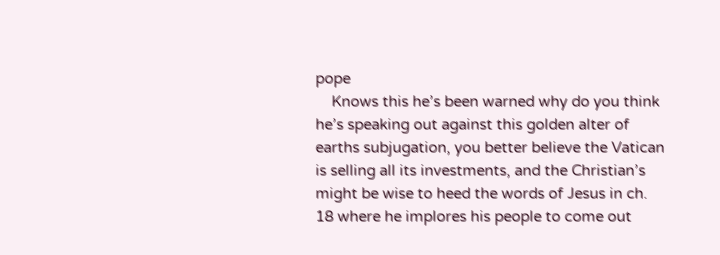pope
    Knows this he’s been warned why do you think he’s speaking out against this golden alter of earths subjugation, you better believe the Vatican is selling all its investments, and the Christian’s might be wise to heed the words of Jesus in ch. 18 where he implores his people to come out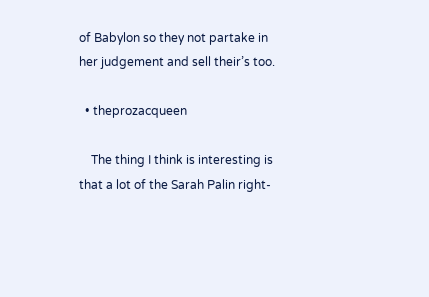of Babylon so they not partake in her judgement and sell their’s too.

  • theprozacqueen

    The thing I think is interesting is that a lot of the Sarah Palin right-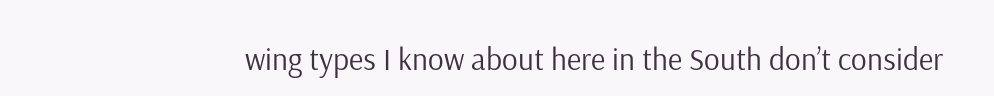wing types I know about here in the South don’t consider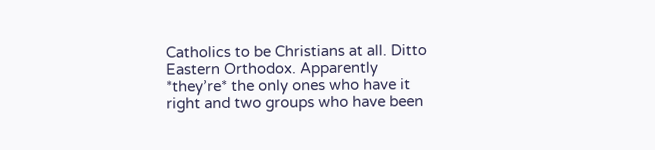Catholics to be Christians at all. Ditto Eastern Orthodox. Apparently *they’re* the only ones who have it right and two groups who have been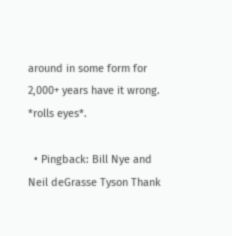around in some form for 2,000+ years have it wrong. *rolls eyes*.

  • Pingback: Bill Nye and Neil deGrasse Tyson Thank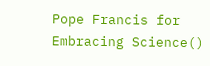Pope Francis for Embracing Science()